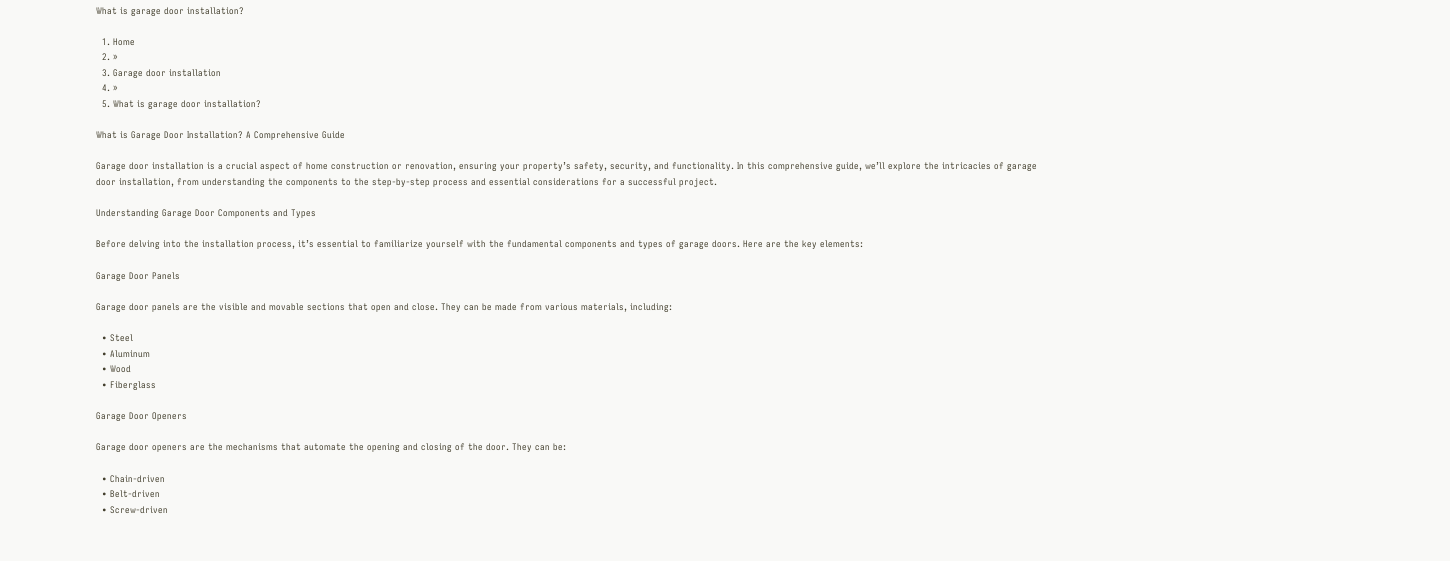What is garage door installation?

  1. Home
  2. »
  3. Garage door installation
  4. »
  5. What is garage door installation?

What is Garage Door Installation? A Comprehensive Guide

Garage door installation is a crucial aspect of home construction or renovation, ensuring your property’s safety, security, and functionality. In this comprehensive guide, we’ll explore the intricacies of garage door installation, from understanding the components to the step-by-step process and essential considerations for a successful project.

Understanding Garage Door Components and Types

Before delving into the installation process, it’s essential to familiarize yourself with the fundamental components and types of garage doors. Here are the key elements:

Garage Door Panels

Garage door panels are the visible and movable sections that open and close. They can be made from various materials, including:

  • Steel
  • Aluminum
  • Wood
  • Fiberglass

Garage Door Openers

Garage door openers are the mechanisms that automate the opening and closing of the door. They can be:

  • Chain-driven
  • Belt-driven
  • Screw-driven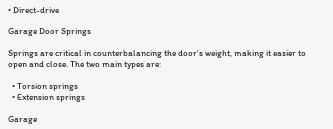• Direct-drive

Garage Door Springs

Springs are critical in counterbalancing the door’s weight, making it easier to open and close. The two main types are:

  • Torsion springs
  • Extension springs

Garage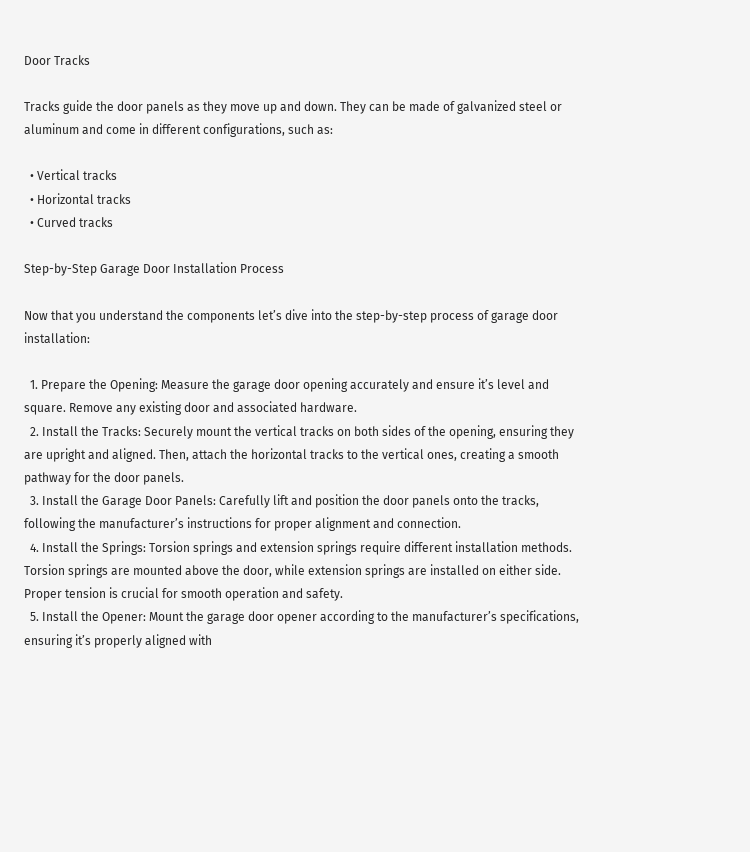Door Tracks

Tracks guide the door panels as they move up and down. They can be made of galvanized steel or aluminum and come in different configurations, such as:

  • Vertical tracks
  • Horizontal tracks
  • Curved tracks

Step-by-Step Garage Door Installation Process

Now that you understand the components let’s dive into the step-by-step process of garage door installation:

  1. Prepare the Opening: Measure the garage door opening accurately and ensure it’s level and square. Remove any existing door and associated hardware.
  2. Install the Tracks: Securely mount the vertical tracks on both sides of the opening, ensuring they are upright and aligned. Then, attach the horizontal tracks to the vertical ones, creating a smooth pathway for the door panels.
  3. Install the Garage Door Panels: Carefully lift and position the door panels onto the tracks, following the manufacturer’s instructions for proper alignment and connection.
  4. Install the Springs: Torsion springs and extension springs require different installation methods. Torsion springs are mounted above the door, while extension springs are installed on either side. Proper tension is crucial for smooth operation and safety.
  5. Install the Opener: Mount the garage door opener according to the manufacturer’s specifications, ensuring it’s properly aligned with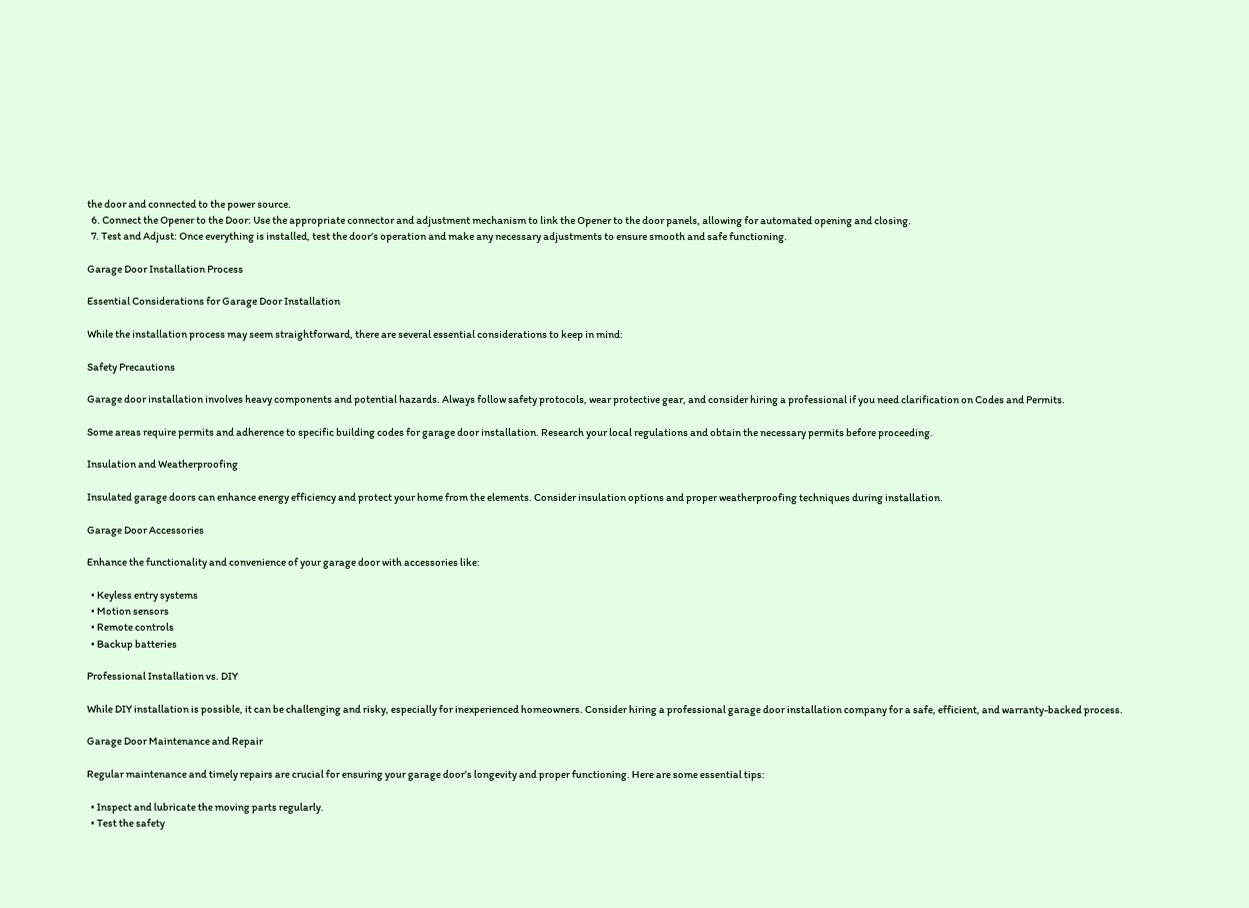the door and connected to the power source.
  6. Connect the Opener to the Door: Use the appropriate connector and adjustment mechanism to link the Opener to the door panels, allowing for automated opening and closing.
  7. Test and Adjust: Once everything is installed, test the door’s operation and make any necessary adjustments to ensure smooth and safe functioning.

Garage Door Installation Process

Essential Considerations for Garage Door Installation

While the installation process may seem straightforward, there are several essential considerations to keep in mind:

Safety Precautions

Garage door installation involves heavy components and potential hazards. Always follow safety protocols, wear protective gear, and consider hiring a professional if you need clarification on Codes and Permits.

Some areas require permits and adherence to specific building codes for garage door installation. Research your local regulations and obtain the necessary permits before proceeding.

Insulation and Weatherproofing

Insulated garage doors can enhance energy efficiency and protect your home from the elements. Consider insulation options and proper weatherproofing techniques during installation.

Garage Door Accessories

Enhance the functionality and convenience of your garage door with accessories like:

  • Keyless entry systems
  • Motion sensors
  • Remote controls
  • Backup batteries

Professional Installation vs. DIY

While DIY installation is possible, it can be challenging and risky, especially for inexperienced homeowners. Consider hiring a professional garage door installation company for a safe, efficient, and warranty-backed process.

Garage Door Maintenance and Repair

Regular maintenance and timely repairs are crucial for ensuring your garage door’s longevity and proper functioning. Here are some essential tips:

  • Inspect and lubricate the moving parts regularly.
  • Test the safety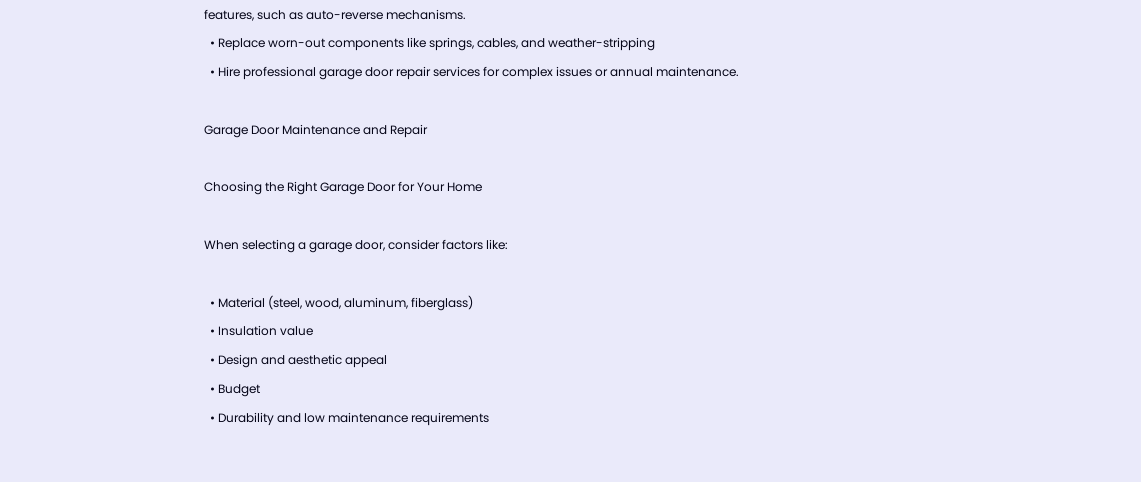features, such as auto-reverse mechanisms.
  • Replace worn-out components like springs, cables, and weather-stripping
  • Hire professional garage door repair services for complex issues or annual maintenance.

Garage Door Maintenance and Repair

Choosing the Right Garage Door for Your Home

When selecting a garage door, consider factors like:

  • Material (steel, wood, aluminum, fiberglass)
  • Insulation value
  • Design and aesthetic appeal
  • Budget
  • Durability and low maintenance requirements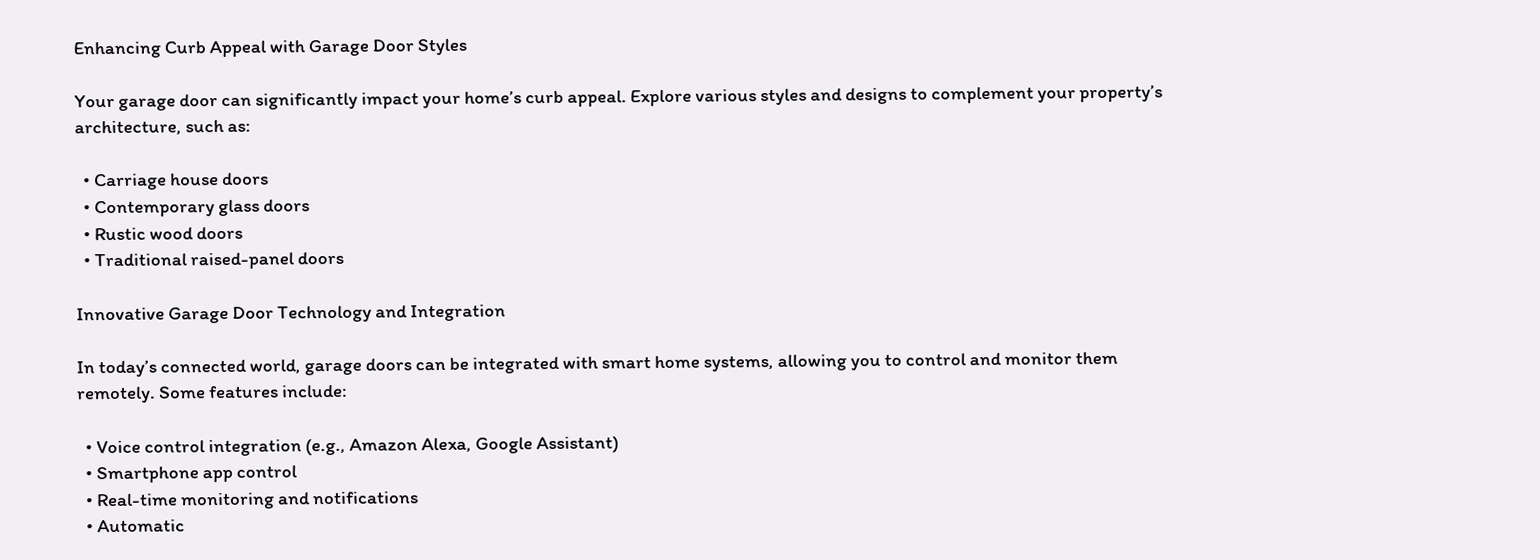Enhancing Curb Appeal with Garage Door Styles

Your garage door can significantly impact your home’s curb appeal. Explore various styles and designs to complement your property’s architecture, such as:

  • Carriage house doors
  • Contemporary glass doors
  • Rustic wood doors
  • Traditional raised-panel doors

Innovative Garage Door Technology and Integration

In today’s connected world, garage doors can be integrated with smart home systems, allowing you to control and monitor them remotely. Some features include:

  • Voice control integration (e.g., Amazon Alexa, Google Assistant)
  • Smartphone app control
  • Real-time monitoring and notifications
  • Automatic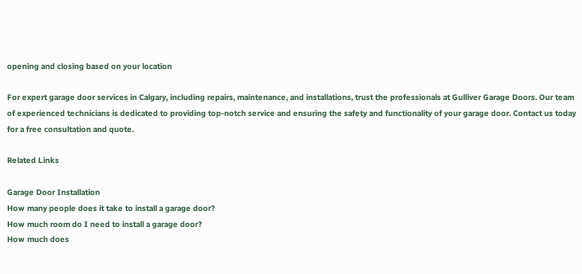opening and closing based on your location

For expert garage door services in Calgary, including repairs, maintenance, and installations, trust the professionals at Gulliver Garage Doors. Our team of experienced technicians is dedicated to providing top-notch service and ensuring the safety and functionality of your garage door. Contact us today for a free consultation and quote.

Related Links

Garage Door Installation
How many people does it take to install a garage door?
How much room do I need to install a garage door?
How much does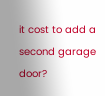it cost to add a second garage door?